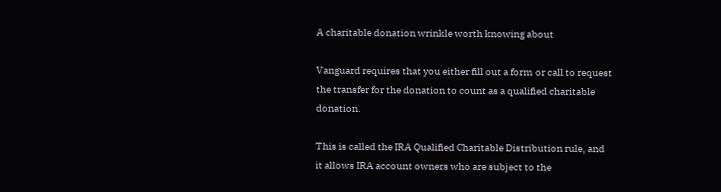A charitable donation wrinkle worth knowing about

Vanguard requires that you either fill out a form or call to request the transfer for the donation to count as a qualified charitable donation.

This is called the IRA Qualified Charitable Distribution rule, and it allows IRA account owners who are subject to the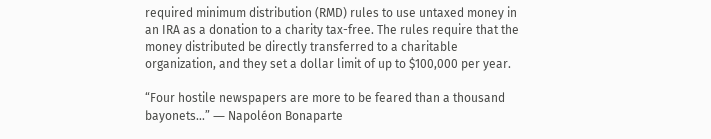required minimum distribution (RMD) rules to use untaxed money in an IRA as a donation to a charity tax-free. The rules require that the money distributed be directly transferred to a charitable organization, and they set a dollar limit of up to $100,000 per year.

“Four hostile newspapers are more to be feared than a thousand bayonets...” ― Napoléon Bonaparte